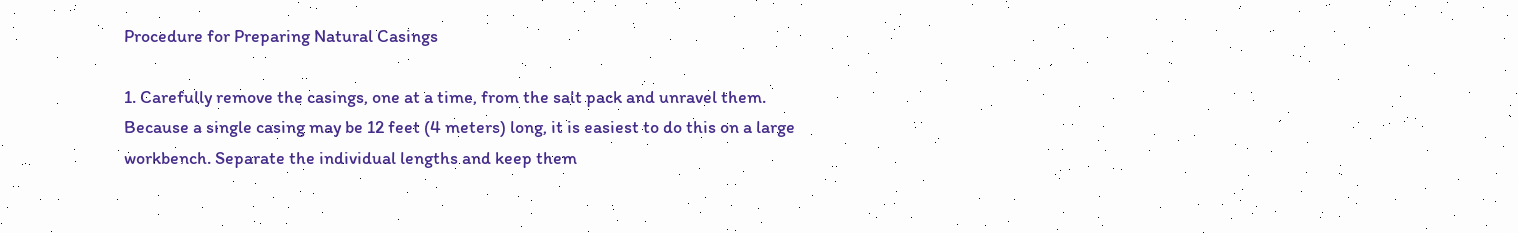Procedure for Preparing Natural Casings

1. Carefully remove the casings, one at a time, from the salt pack and unravel them. Because a single casing may be 12 feet (4 meters) long, it is easiest to do this on a large workbench. Separate the individual lengths and keep them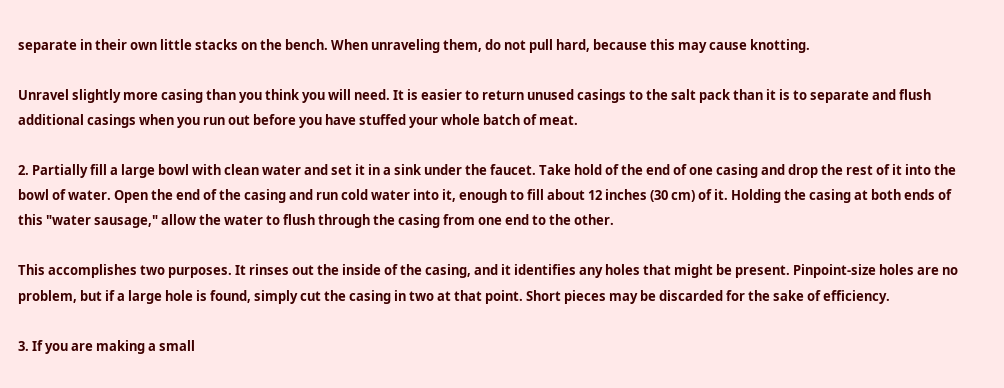separate in their own little stacks on the bench. When unraveling them, do not pull hard, because this may cause knotting.

Unravel slightly more casing than you think you will need. It is easier to return unused casings to the salt pack than it is to separate and flush additional casings when you run out before you have stuffed your whole batch of meat.

2. Partially fill a large bowl with clean water and set it in a sink under the faucet. Take hold of the end of one casing and drop the rest of it into the bowl of water. Open the end of the casing and run cold water into it, enough to fill about 12 inches (30 cm) of it. Holding the casing at both ends of this "water sausage," allow the water to flush through the casing from one end to the other.

This accomplishes two purposes. It rinses out the inside of the casing, and it identifies any holes that might be present. Pinpoint-size holes are no problem, but if a large hole is found, simply cut the casing in two at that point. Short pieces may be discarded for the sake of efficiency.

3. If you are making a small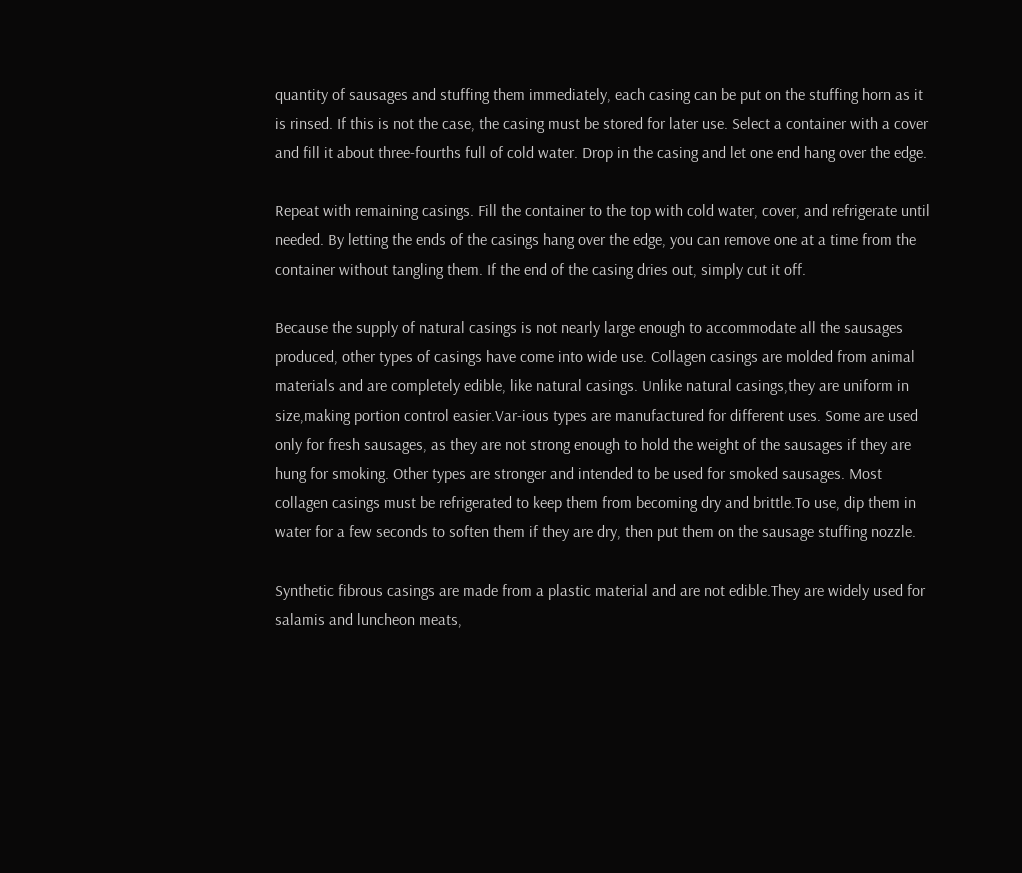quantity of sausages and stuffing them immediately, each casing can be put on the stuffing horn as it is rinsed. If this is not the case, the casing must be stored for later use. Select a container with a cover and fill it about three-fourths full of cold water. Drop in the casing and let one end hang over the edge.

Repeat with remaining casings. Fill the container to the top with cold water, cover, and refrigerate until needed. By letting the ends of the casings hang over the edge, you can remove one at a time from the container without tangling them. If the end of the casing dries out, simply cut it off.

Because the supply of natural casings is not nearly large enough to accommodate all the sausages produced, other types of casings have come into wide use. Collagen casings are molded from animal materials and are completely edible, like natural casings. Unlike natural casings,they are uniform in size,making portion control easier.Var-ious types are manufactured for different uses. Some are used only for fresh sausages, as they are not strong enough to hold the weight of the sausages if they are hung for smoking. Other types are stronger and intended to be used for smoked sausages. Most collagen casings must be refrigerated to keep them from becoming dry and brittle.To use, dip them in water for a few seconds to soften them if they are dry, then put them on the sausage stuffing nozzle.

Synthetic fibrous casings are made from a plastic material and are not edible.They are widely used for salamis and luncheon meats,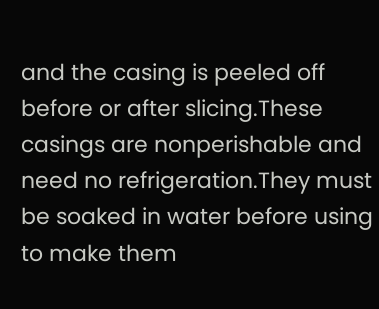and the casing is peeled off before or after slicing.These casings are nonperishable and need no refrigeration.They must be soaked in water before using to make them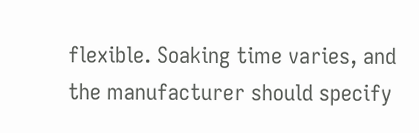flexible. Soaking time varies, and the manufacturer should specify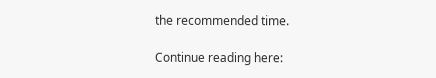the recommended time.

Continue reading here: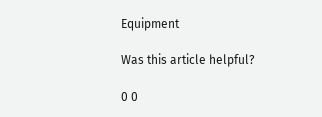Equipment

Was this article helpful?

0 0